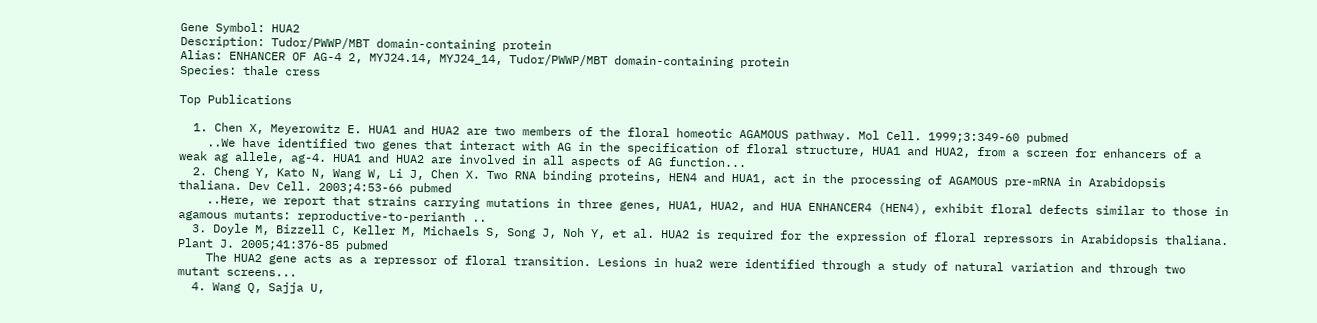Gene Symbol: HUA2
Description: Tudor/PWWP/MBT domain-containing protein
Alias: ENHANCER OF AG-4 2, MYJ24.14, MYJ24_14, Tudor/PWWP/MBT domain-containing protein
Species: thale cress

Top Publications

  1. Chen X, Meyerowitz E. HUA1 and HUA2 are two members of the floral homeotic AGAMOUS pathway. Mol Cell. 1999;3:349-60 pubmed
    ..We have identified two genes that interact with AG in the specification of floral structure, HUA1 and HUA2, from a screen for enhancers of a weak ag allele, ag-4. HUA1 and HUA2 are involved in all aspects of AG function...
  2. Cheng Y, Kato N, Wang W, Li J, Chen X. Two RNA binding proteins, HEN4 and HUA1, act in the processing of AGAMOUS pre-mRNA in Arabidopsis thaliana. Dev Cell. 2003;4:53-66 pubmed
    ..Here, we report that strains carrying mutations in three genes, HUA1, HUA2, and HUA ENHANCER4 (HEN4), exhibit floral defects similar to those in agamous mutants: reproductive-to-perianth ..
  3. Doyle M, Bizzell C, Keller M, Michaels S, Song J, Noh Y, et al. HUA2 is required for the expression of floral repressors in Arabidopsis thaliana. Plant J. 2005;41:376-85 pubmed
    The HUA2 gene acts as a repressor of floral transition. Lesions in hua2 were identified through a study of natural variation and through two mutant screens...
  4. Wang Q, Sajja U,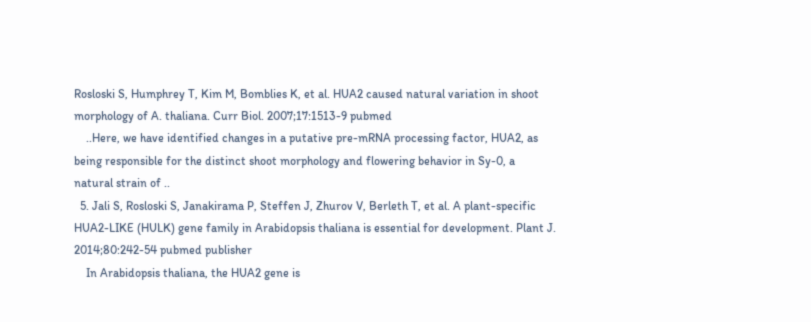Rosloski S, Humphrey T, Kim M, Bomblies K, et al. HUA2 caused natural variation in shoot morphology of A. thaliana. Curr Biol. 2007;17:1513-9 pubmed
    ..Here, we have identified changes in a putative pre-mRNA processing factor, HUA2, as being responsible for the distinct shoot morphology and flowering behavior in Sy-0, a natural strain of ..
  5. Jali S, Rosloski S, Janakirama P, Steffen J, Zhurov V, Berleth T, et al. A plant-specific HUA2-LIKE (HULK) gene family in Arabidopsis thaliana is essential for development. Plant J. 2014;80:242-54 pubmed publisher
    In Arabidopsis thaliana, the HUA2 gene is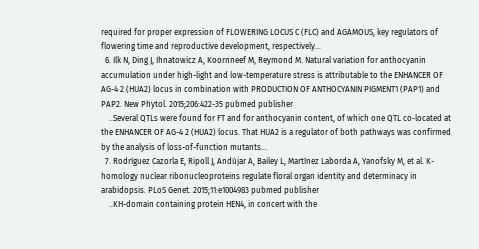required for proper expression of FLOWERING LOCUS C (FLC) and AGAMOUS, key regulators of flowering time and reproductive development, respectively...
  6. Ilk N, Ding J, Ihnatowicz A, Koornneef M, Reymond M. Natural variation for anthocyanin accumulation under high-light and low-temperature stress is attributable to the ENHANCER OF AG-4 2 (HUA2) locus in combination with PRODUCTION OF ANTHOCYANIN PIGMENT1 (PAP1) and PAP2. New Phytol. 2015;206:422-35 pubmed publisher
    ..Several QTLs were found for FT and for anthocyanin content, of which one QTL co-located at the ENHANCER OF AG-4 2 (HUA2) locus. That HUA2 is a regulator of both pathways was confirmed by the analysis of loss-of-function mutants...
  7. Rodríguez Cazorla E, Ripoll J, Andújar A, Bailey L, Martínez Laborda A, Yanofsky M, et al. K-homology nuclear ribonucleoproteins regulate floral organ identity and determinacy in arabidopsis. PLoS Genet. 2015;11:e1004983 pubmed publisher
    ..KH-domain containing protein HEN4, in concert with the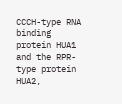CCCH-type RNA binding protein HUA1 and the RPR-type protein HUA2,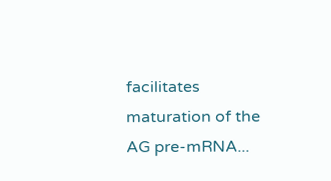facilitates maturation of the AG pre-mRNA...